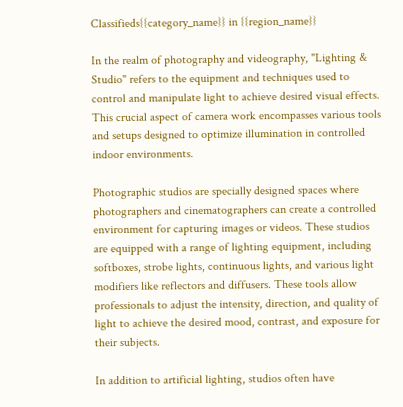Classifieds{{category_name}} in {{region_name}}

In the realm of photography and videography, "Lighting & Studio" refers to the equipment and techniques used to control and manipulate light to achieve desired visual effects. This crucial aspect of camera work encompasses various tools and setups designed to optimize illumination in controlled indoor environments.

Photographic studios are specially designed spaces where photographers and cinematographers can create a controlled environment for capturing images or videos. These studios are equipped with a range of lighting equipment, including softboxes, strobe lights, continuous lights, and various light modifiers like reflectors and diffusers. These tools allow professionals to adjust the intensity, direction, and quality of light to achieve the desired mood, contrast, and exposure for their subjects.

In addition to artificial lighting, studios often have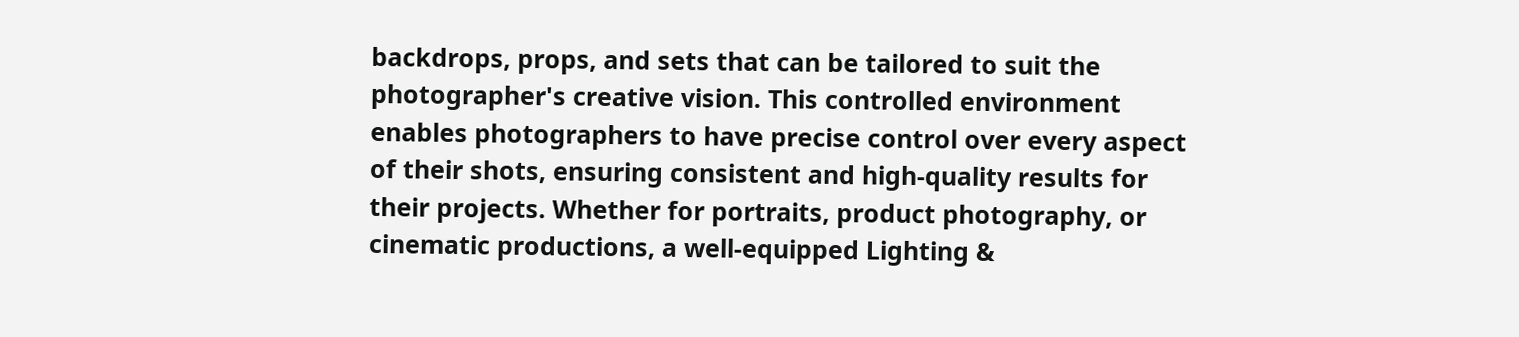backdrops, props, and sets that can be tailored to suit the photographer's creative vision. This controlled environment enables photographers to have precise control over every aspect of their shots, ensuring consistent and high-quality results for their projects. Whether for portraits, product photography, or cinematic productions, a well-equipped Lighting &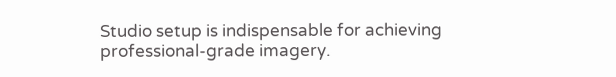Studio setup is indispensable for achieving professional-grade imagery.